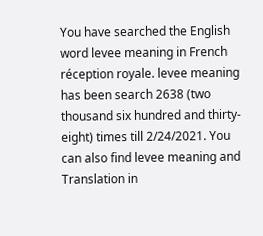You have searched the English word levee meaning in French réception royale. levee meaning has been search 2638 (two thousand six hundred and thirty-eight) times till 2/24/2021. You can also find levee meaning and Translation in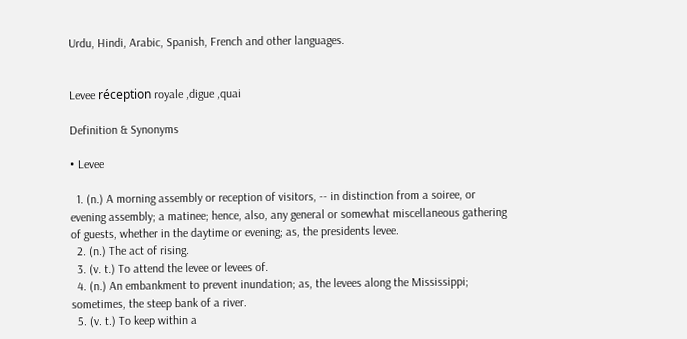Urdu, Hindi, Arabic, Spanish, French and other languages.


Levee réception royale ,digue ,quai

Definition & Synonyms

• Levee

  1. (n.) A morning assembly or reception of visitors, -- in distinction from a soiree, or evening assembly; a matinee; hence, also, any general or somewhat miscellaneous gathering of guests, whether in the daytime or evening; as, the presidents levee.
  2. (n.) The act of rising.
  3. (v. t.) To attend the levee or levees of.
  4. (n.) An embankment to prevent inundation; as, the levees along the Mississippi; sometimes, the steep bank of a river.
  5. (v. t.) To keep within a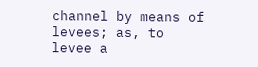channel by means of levees; as, to levee a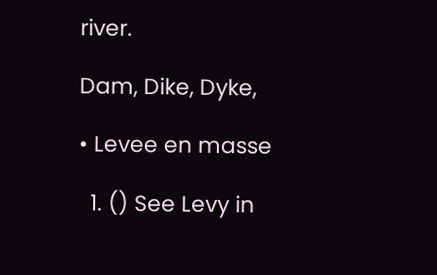river.

Dam, Dike, Dyke,

• Levee en masse

  1. () See Levy in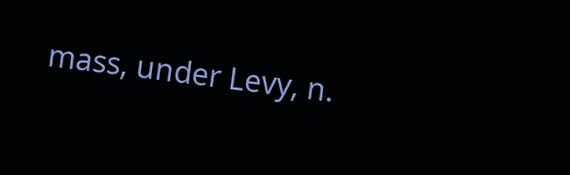mass, under Levy, n.